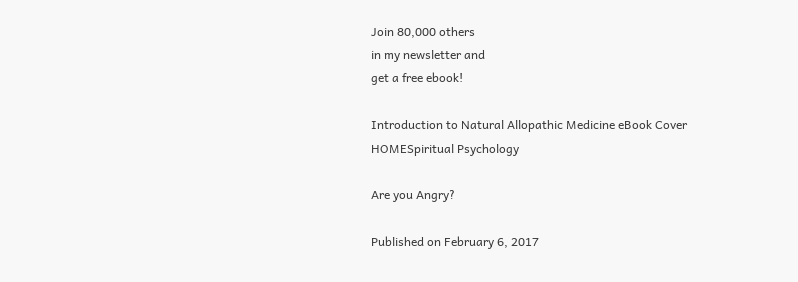Join 80,000 others
in my newsletter and
get a free ebook!

Introduction to Natural Allopathic Medicine eBook Cover
HOMESpiritual Psychology

Are you Angry?

Published on February 6, 2017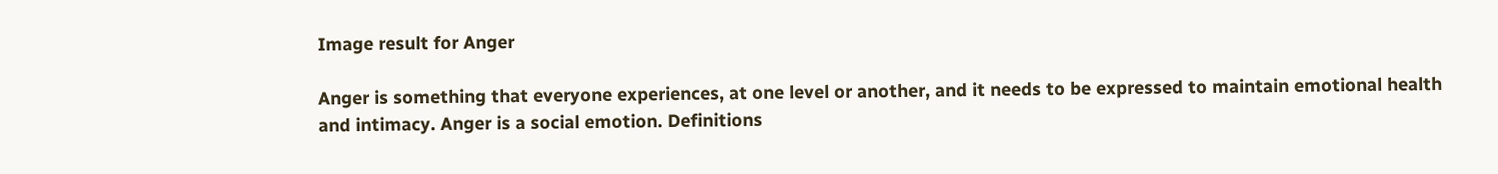Image result for Anger

Anger is something that everyone experiences, at one level or another, and it needs to be expressed to maintain emotional health and intimacy. Anger is a social emotion. Definitions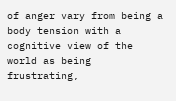of anger vary from being a body tension with a cognitive view of the world as being frustrating,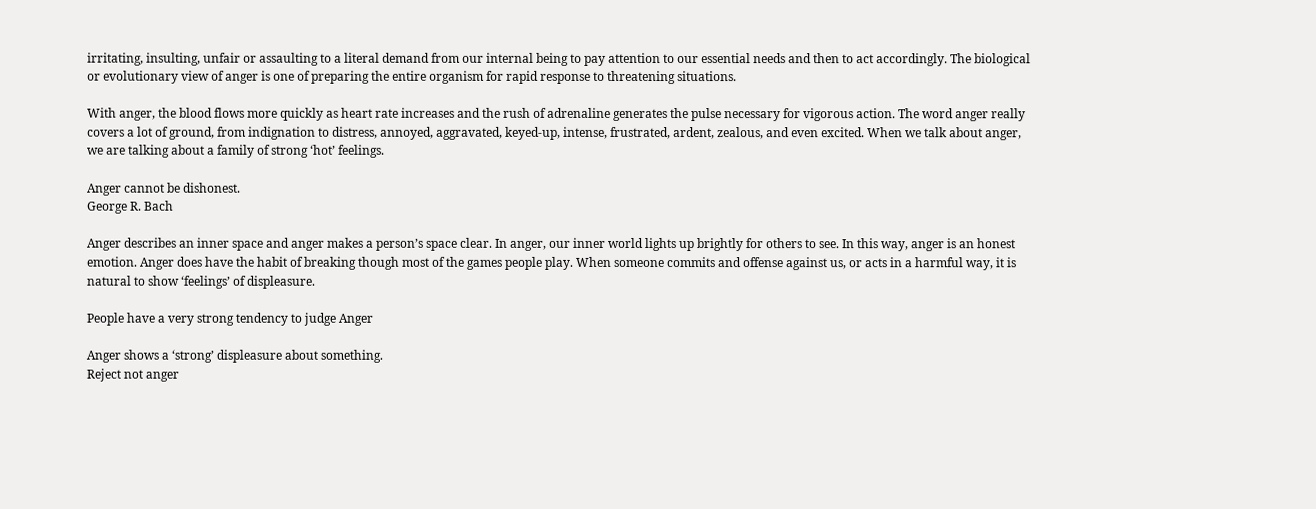irritating, insulting, unfair or assaulting to a literal demand from our internal being to pay attention to our essential needs and then to act accordingly. The biological or evolutionary view of anger is one of preparing the entire organism for rapid response to threatening situations.

With anger, the blood flows more quickly as heart rate increases and the rush of adrenaline generates the pulse necessary for vigorous action. The word anger really covers a lot of ground, from indignation to distress, annoyed, aggravated, keyed-up, intense, frustrated, ardent, zealous, and even excited. When we talk about anger, we are talking about a family of strong ‘hot’ feelings.

Anger cannot be dishonest.
George R. Bach

Anger describes an inner space and anger makes a person’s space clear. In anger, our inner world lights up brightly for others to see. In this way, anger is an honest emotion. Anger does have the habit of breaking though most of the games people play. When someone commits and offense against us, or acts in a harmful way, it is natural to show ‘feelings’ of displeasure.

People have a very strong tendency to judge Anger

Anger shows a ‘strong’ displeasure about something.
Reject not anger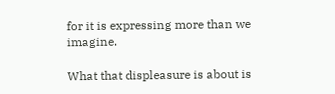for it is expressing more than we imagine.

What that displeasure is about is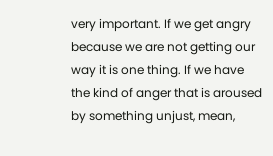very important. If we get angry because we are not getting our way it is one thing. If we have the kind of anger that is aroused by something unjust, mean,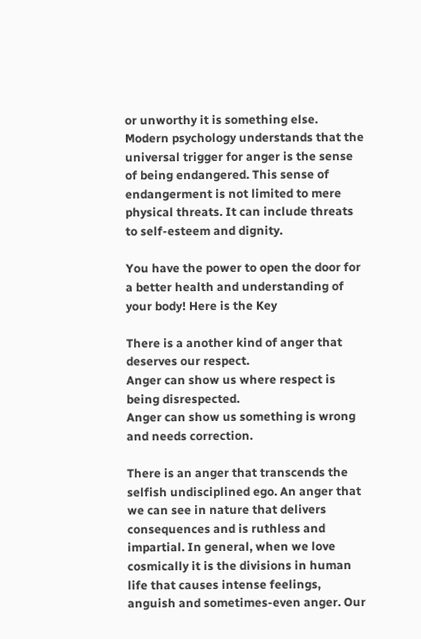or unworthy it is something else. Modern psychology understands that the universal trigger for anger is the sense of being endangered. This sense of endangerment is not limited to mere physical threats. It can include threats to self-esteem and dignity.

You have the power to open the door for a better health and understanding of your body! Here is the Key

There is a another kind of anger that deserves our respect.
Anger can show us where respect is being disrespected.
Anger can show us something is wrong and needs correction.

There is an anger that transcends the selfish undisciplined ego. An anger that we can see in nature that delivers consequences and is ruthless and impartial. In general, when we love cosmically it is the divisions in human life that causes intense feelings, anguish and sometimes-even anger. Our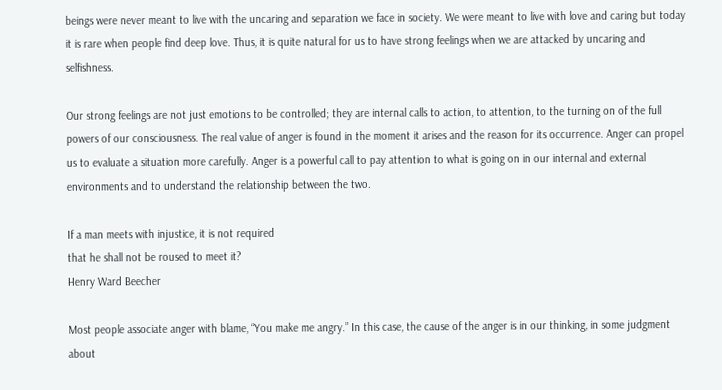beings were never meant to live with the uncaring and separation we face in society. We were meant to live with love and caring but today it is rare when people find deep love. Thus, it is quite natural for us to have strong feelings when we are attacked by uncaring and selfishness.

Our strong feelings are not just emotions to be controlled; they are internal calls to action, to attention, to the turning on of the full powers of our consciousness. The real value of anger is found in the moment it arises and the reason for its occurrence. Anger can propel us to evaluate a situation more carefully. Anger is a powerful call to pay attention to what is going on in our internal and external environments and to understand the relationship between the two.

If a man meets with injustice, it is not required
that he shall not be roused to meet it?
Henry Ward Beecher

Most people associate anger with blame, “You make me angry.” In this case, the cause of the anger is in our thinking, in some judgment about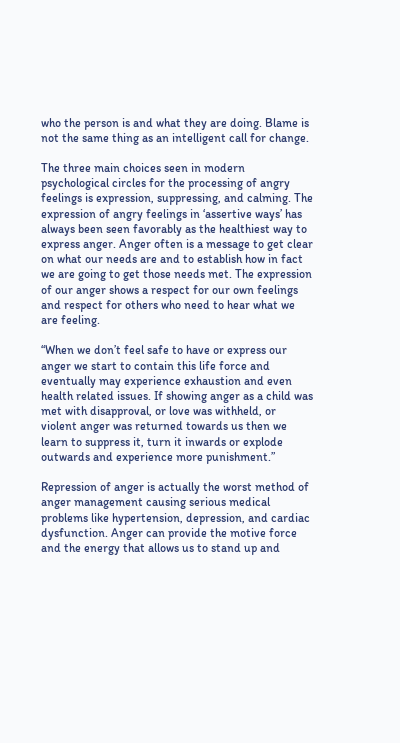who the person is and what they are doing. Blame is not the same thing as an intelligent call for change.

The three main choices seen in modern psychological circles for the processing of angry feelings is expression, suppressing, and calming. The expression of angry feelings in ‘assertive ways’ has always been seen favorably as the healthiest way to express anger. Anger often is a message to get clear on what our needs are and to establish how in fact we are going to get those needs met. The expression of our anger shows a respect for our own feelings and respect for others who need to hear what we are feeling.

“When we don’t feel safe to have or express our anger we start to contain this life force and eventually may experience exhaustion and even health related issues. If showing anger as a child was met with disapproval, or love was withheld, or violent anger was returned towards us then we learn to suppress it, turn it inwards or explode outwards and experience more punishment.”

Repression of anger is actually the worst method of anger management causing serious medical problems like hypertension, depression, and cardiac dysfunction. Anger can provide the motive force and the energy that allows us to stand up and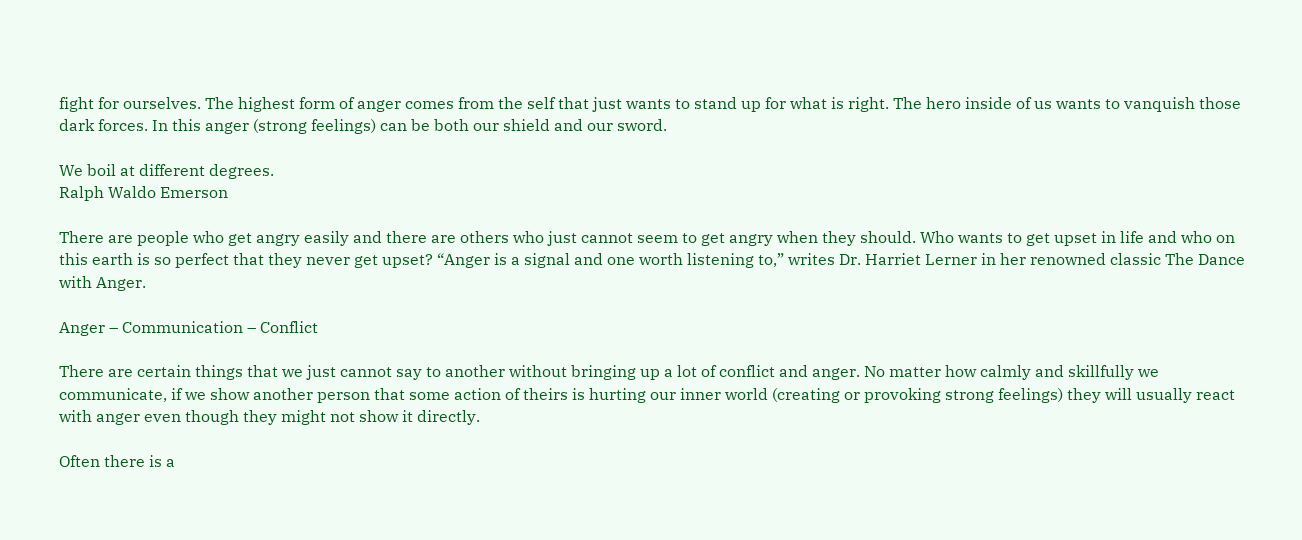fight for ourselves. The highest form of anger comes from the self that just wants to stand up for what is right. The hero inside of us wants to vanquish those dark forces. In this anger (strong feelings) can be both our shield and our sword.

We boil at different degrees.
Ralph Waldo Emerson

There are people who get angry easily and there are others who just cannot seem to get angry when they should. Who wants to get upset in life and who on this earth is so perfect that they never get upset? “Anger is a signal and one worth listening to,” writes Dr. Harriet Lerner in her renowned classic The Dance with Anger.

Anger – Communication – Conflict

There are certain things that we just cannot say to another without bringing up a lot of conflict and anger. No matter how calmly and skillfully we communicate, if we show another person that some action of theirs is hurting our inner world (creating or provoking strong feelings) they will usually react with anger even though they might not show it directly.

Often there is a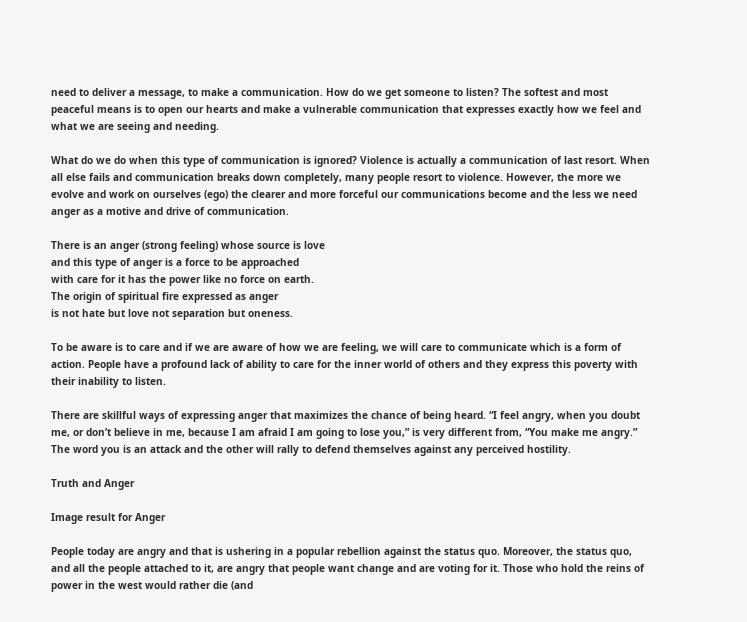need to deliver a message, to make a communication. How do we get someone to listen? The softest and most peaceful means is to open our hearts and make a vulnerable communication that expresses exactly how we feel and what we are seeing and needing.

What do we do when this type of communication is ignored? Violence is actually a communication of last resort. When all else fails and communication breaks down completely, many people resort to violence. However, the more we evolve and work on ourselves (ego) the clearer and more forceful our communications become and the less we need anger as a motive and drive of communication.

There is an anger (strong feeling) whose source is love
and this type of anger is a force to be approached
with care for it has the power like no force on earth.
The origin of spiritual fire expressed as anger
is not hate but love not separation but oneness.

To be aware is to care and if we are aware of how we are feeling, we will care to communicate which is a form of action. People have a profound lack of ability to care for the inner world of others and they express this poverty with their inability to listen.

There are skillful ways of expressing anger that maximizes the chance of being heard. “I feel angry, when you doubt me, or don’t believe in me, because I am afraid I am going to lose you,” is very different from, “You make me angry.” The word you is an attack and the other will rally to defend themselves against any perceived hostility.

Truth and Anger

Image result for Anger

People today are angry and that is ushering in a popular rebellion against the status quo. Moreover, the status quo, and all the people attached to it, are angry that people want change and are voting for it. Those who hold the reins of power in the west would rather die (and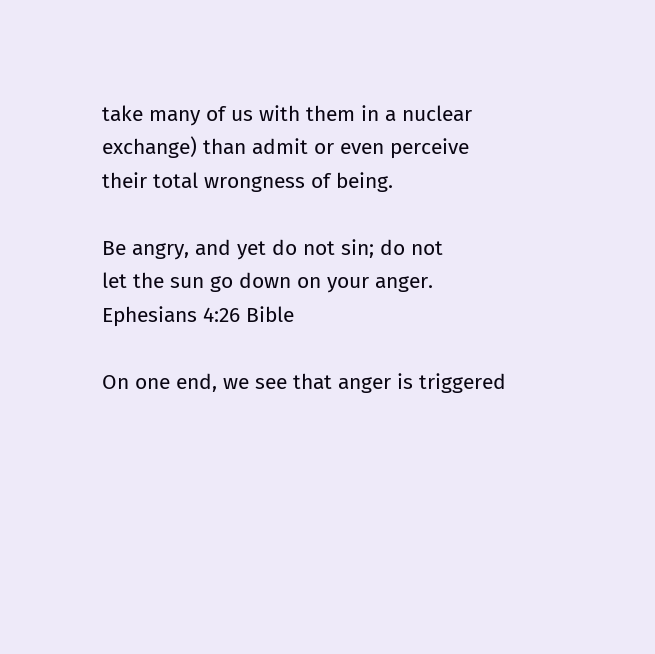take many of us with them in a nuclear exchange) than admit or even perceive their total wrongness of being.

Be angry, and yet do not sin; do not
let the sun go down on your anger.
Ephesians 4:26 Bible

On one end, we see that anger is triggered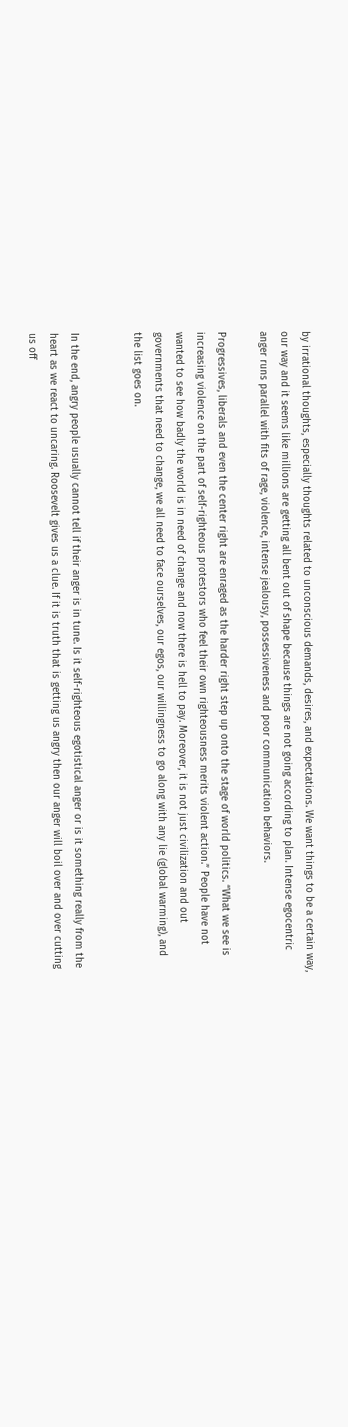by irrational thoughts, especially thoughts related to unconscious demands, desires, and expectations. We want things to be a certain way, our way and it seems like millions are getting all bent out of shape because things are not going according to plan. Intense egocentric anger runs parallel with fits of rage, violence, intense jealousy, possessiveness and poor communication behaviors.

Progressives, liberals and even the center right are enraged as the harder right step up onto the stage of world politics. “What we see is increasing violence on the part of self-righteous protestors who feel their own righteousness merits violent action.” People have not wanted to see how badly the world is in need of change and now there is hell to pay. Moreover, it is not just civilization and out governments that need to change, we all need to face ourselves, our egos, our willingness to go along with any lie (global warming), and the list goes on.


In the end, angry people usually cannot tell if their anger is in tune. Is it self-righteous egotistical anger or is it something really from the heart as we react to uncaring. Roosevelt gives us a clue. If it is truth that is getting us angry then our anger will boil over and over cutting us off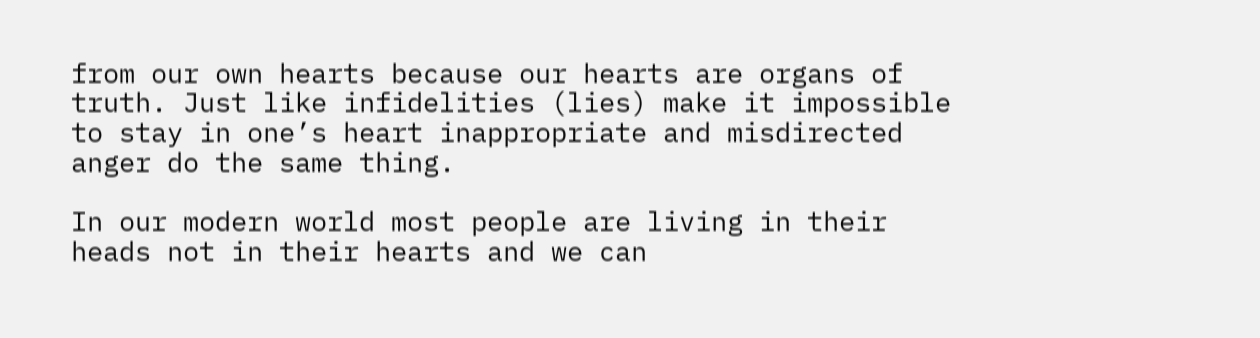from our own hearts because our hearts are organs of truth. Just like infidelities (lies) make it impossible to stay in one’s heart inappropriate and misdirected anger do the same thing.

In our modern world most people are living in their heads not in their hearts and we can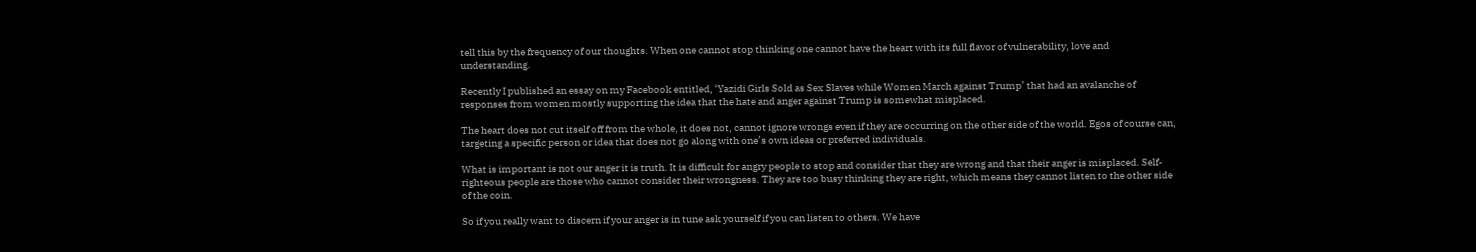tell this by the frequency of our thoughts. When one cannot stop thinking one cannot have the heart with its full flavor of vulnerability, love and understanding.

Recently I published an essay on my Facebook entitled, ‘Yazidi Girls Sold as Sex Slaves while Women March against Trump’ that had an avalanche of responses from women mostly supporting the idea that the hate and anger against Trump is somewhat misplaced.

The heart does not cut itself off from the whole, it does not, cannot ignore wrongs even if they are occurring on the other side of the world. Egos of course can, targeting a specific person or idea that does not go along with one’s own ideas or preferred individuals.

What is important is not our anger it is truth. It is difficult for angry people to stop and consider that they are wrong and that their anger is misplaced. Self-righteous people are those who cannot consider their wrongness. They are too busy thinking they are right, which means they cannot listen to the other side of the coin.

So if you really want to discern if your anger is in tune ask yourself if you can listen to others. We have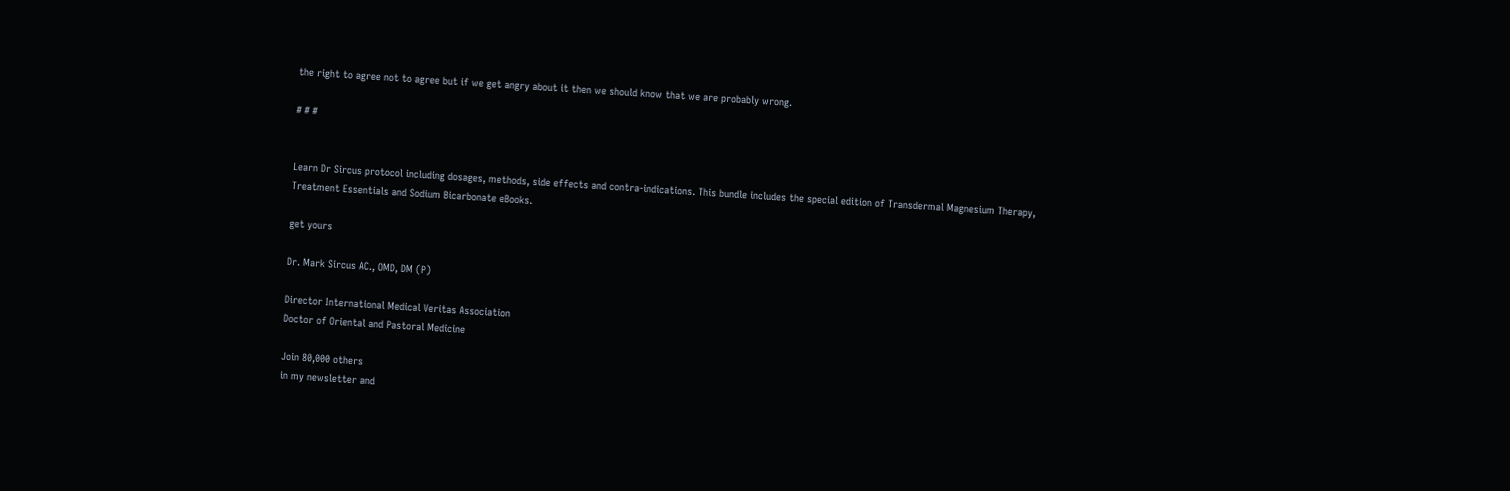the right to agree not to agree but if we get angry about it then we should know that we are probably wrong.

# # #


Learn Dr Sircus protocol including dosages, methods, side effects and contra-indications. This bundle includes the special edition of Transdermal Magnesium Therapy, Treatment Essentials and Sodium Bicarbonate eBooks.

get yours

Dr. Mark Sircus AC., OMD, DM (P)

Director International Medical Veritas Association
Doctor of Oriental and Pastoral Medicine

Join 80,000 others
in my newsletter and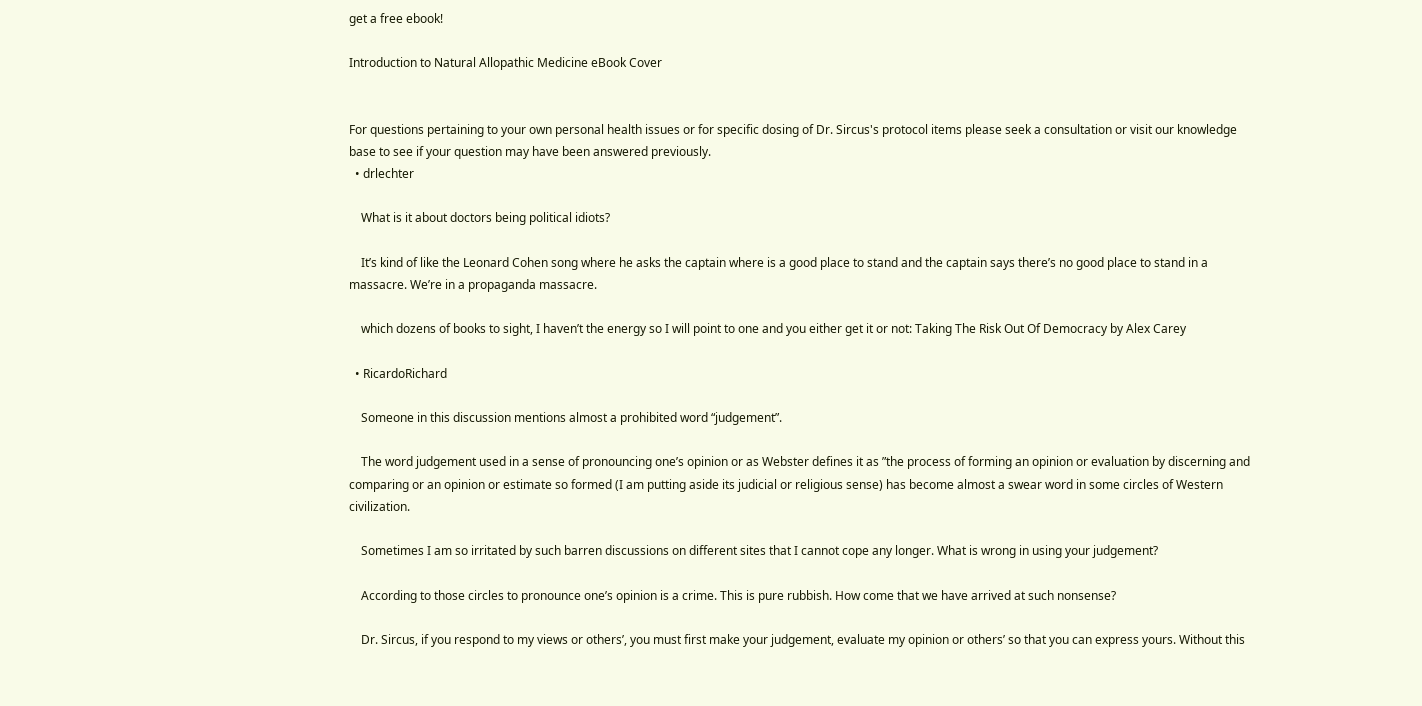get a free ebook!

Introduction to Natural Allopathic Medicine eBook Cover


For questions pertaining to your own personal health issues or for specific dosing of Dr. Sircus's protocol items please seek a consultation or visit our knowledge base to see if your question may have been answered previously.
  • drlechter

    What is it about doctors being political idiots?

    It’s kind of like the Leonard Cohen song where he asks the captain where is a good place to stand and the captain says there’s no good place to stand in a massacre. We’re in a propaganda massacre.

    which dozens of books to sight, I haven’t the energy so I will point to one and you either get it or not: Taking The Risk Out Of Democracy by Alex Carey

  • RicardoRichard

    Someone in this discussion mentions almost a prohibited word “judgement”.

    The word judgement used in a sense of pronouncing one’s opinion or as Webster defines it as ”the process of forming an opinion or evaluation by discerning and comparing or an opinion or estimate so formed (I am putting aside its judicial or religious sense) has become almost a swear word in some circles of Western civilization.

    Sometimes I am so irritated by such barren discussions on different sites that I cannot cope any longer. What is wrong in using your judgement?

    According to those circles to pronounce one’s opinion is a crime. This is pure rubbish. How come that we have arrived at such nonsense?

    Dr. Sircus, if you respond to my views or others’, you must first make your judgement, evaluate my opinion or others’ so that you can express yours. Without this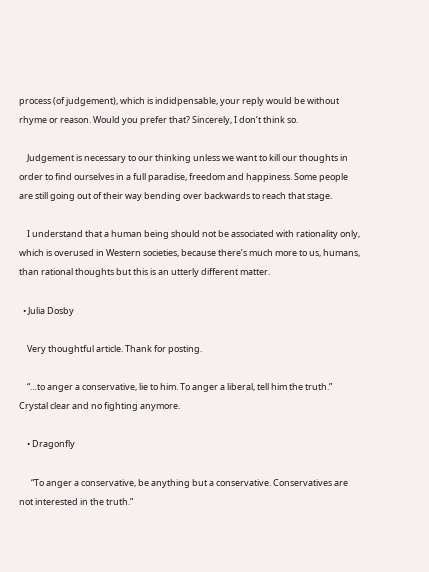process (of judgement), which is indidpensable, your reply would be without rhyme or reason. Would you prefer that? Sincerely, I don’t think so.

    Judgement is necessary to our thinking unless we want to kill our thoughts in order to find ourselves in a full paradise, freedom and happiness. Some people are still going out of their way bending over backwards to reach that stage.

    I understand that a human being should not be associated with rationality only, which is overused in Western societies, because there’s much more to us, humans, than rational thoughts but this is an utterly different matter.

  • Julia Dosby

    Very thoughtful article. Thank for posting.

    “…to anger a conservative, lie to him. To anger a liberal, tell him the truth.” Crystal clear and no fighting anymore.

    • Dragonfly

      “To anger a conservative, be anything but a conservative. Conservatives are not interested in the truth.”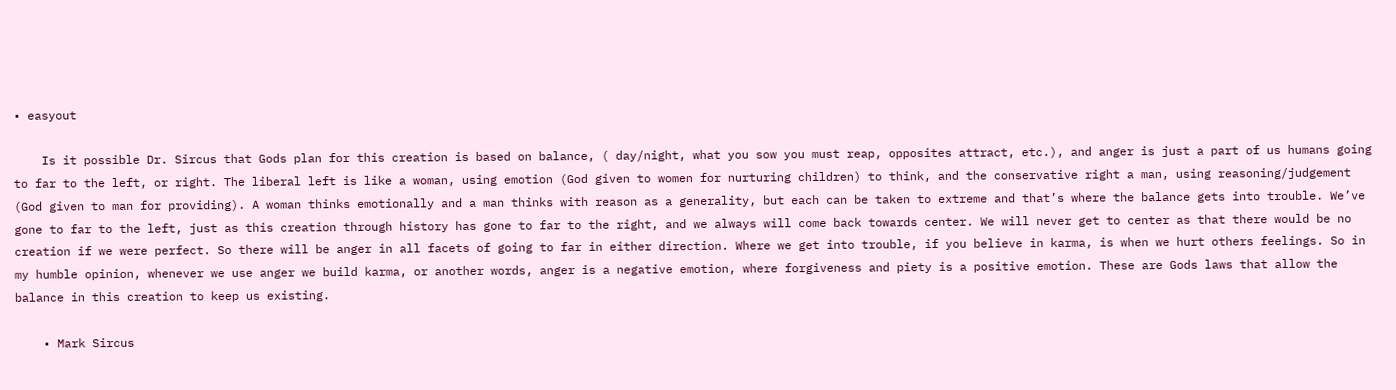• easyout

    Is it possible Dr. Sircus that Gods plan for this creation is based on balance, ( day/night, what you sow you must reap, opposites attract, etc.), and anger is just a part of us humans going to far to the left, or right. The liberal left is like a woman, using emotion (God given to women for nurturing children) to think, and the conservative right a man, using reasoning/judgement (God given to man for providing). A woman thinks emotionally and a man thinks with reason as a generality, but each can be taken to extreme and that’s where the balance gets into trouble. We’ve gone to far to the left, just as this creation through history has gone to far to the right, and we always will come back towards center. We will never get to center as that there would be no creation if we were perfect. So there will be anger in all facets of going to far in either direction. Where we get into trouble, if you believe in karma, is when we hurt others feelings. So in my humble opinion, whenever we use anger we build karma, or another words, anger is a negative emotion, where forgiveness and piety is a positive emotion. These are Gods laws that allow the balance in this creation to keep us existing.

    • Mark Sircus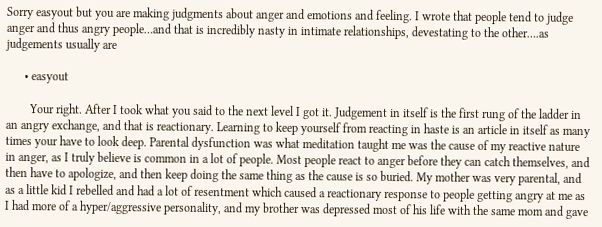Sorry easyout but you are making judgments about anger and emotions and feeling. I wrote that people tend to judge anger and thus angry people…and that is incredibly nasty in intimate relationships, devestating to the other….as judgements usually are

      • easyout

        Your right. After I took what you said to the next level I got it. Judgement in itself is the first rung of the ladder in an angry exchange, and that is reactionary. Learning to keep yourself from reacting in haste is an article in itself as many times your have to look deep. Parental dysfunction was what meditation taught me was the cause of my reactive nature in anger, as I truly believe is common in a lot of people. Most people react to anger before they can catch themselves, and then have to apologize, and then keep doing the same thing as the cause is so buried. My mother was very parental, and as a little kid I rebelled and had a lot of resentment which caused a reactionary response to people getting angry at me as I had more of a hyper/aggressive personality, and my brother was depressed most of his life with the same mom and gave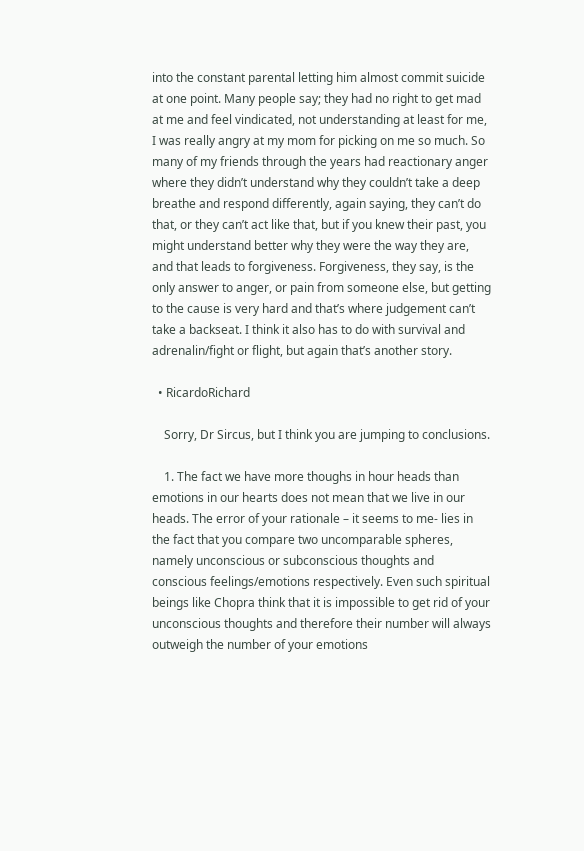into the constant parental letting him almost commit suicide at one point. Many people say; they had no right to get mad at me and feel vindicated, not understanding at least for me, I was really angry at my mom for picking on me so much. So many of my friends through the years had reactionary anger where they didn’t understand why they couldn’t take a deep breathe and respond differently, again saying, they can’t do that, or they can’t act like that, but if you knew their past, you might understand better why they were the way they are, and that leads to forgiveness. Forgiveness, they say, is the only answer to anger, or pain from someone else, but getting to the cause is very hard and that’s where judgement can’t take a backseat. I think it also has to do with survival and adrenalin/fight or flight, but again that’s another story.

  • RicardoRichard

    Sorry, Dr Sircus, but I think you are jumping to conclusions.

    1. The fact we have more thoughs in hour heads than emotions in our hearts does not mean that we live in our heads. The error of your rationale – it seems to me- lies in the fact that you compare two uncomparable spheres, namely unconscious or subconscious thoughts and conscious feelings/emotions respectively. Even such spiritual beings like Chopra think that it is impossible to get rid of your unconscious thoughts and therefore their number will always outweigh the number of your emotions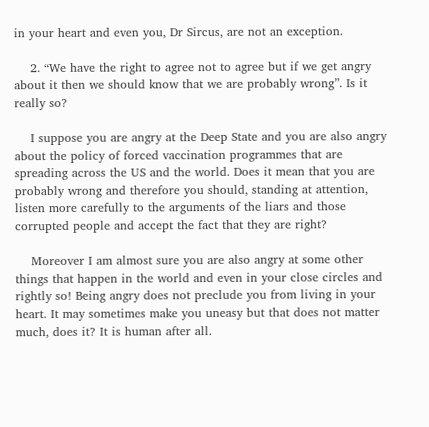in your heart and even you, Dr Sircus, are not an exception.

    2. “We have the right to agree not to agree but if we get angry about it then we should know that we are probably wrong”. Is it really so?

    I suppose you are angry at the Deep State and you are also angry about the policy of forced vaccination programmes that are spreading across the US and the world. Does it mean that you are probably wrong and therefore you should, standing at attention, listen more carefully to the arguments of the liars and those corrupted people and accept the fact that they are right?

    Moreover I am almost sure you are also angry at some other things that happen in the world and even in your close circles and rightly so! Being angry does not preclude you from living in your heart. It may sometimes make you uneasy but that does not matter much, does it? It is human after all.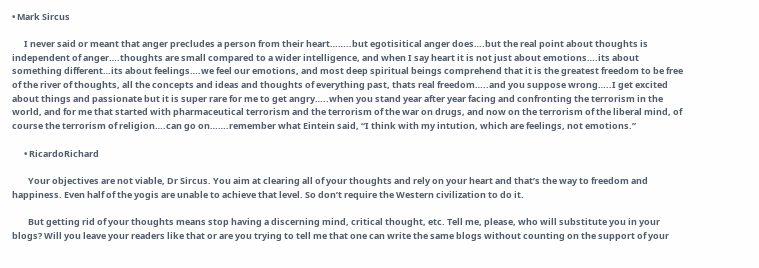• Mark Sircus

      I never said or meant that anger precludes a person from their heart……..but egotisitical anger does….but the real point about thoughts is independent of anger….thoughts are small compared to a wider intelligence, and when I say heart it is not just about emotions….its about something different…its about feelings….we feel our emotions, and most deep spiritual beings comprehend that it is the greatest freedom to be free of the river of thoughts, all the concepts and ideas and thoughts of everything past, thats real freedom…..and you suppose wrong…..I get excited about things and passionate but it is super rare for me to get angry…..when you stand year after year facing and confronting the terrorism in the world, and for me that started with pharmaceutical terrorism and the terrorism of the war on drugs, and now on the terrorism of the liberal mind, of course the terrorism of religion….can go on…….remember what Eintein said, “I think with my intution, which are feelings, not emotions.”

      • RicardoRichard

        Your objectives are not viable, Dr Sircus. You aim at clearing all of your thoughts and rely on your heart and that’s the way to freedom and happiness. Even half of the yogis are unable to achieve that level. So don’t require the Western civilization to do it.

        But getting rid of your thoughts means stop having a discerning mind, critical thought, etc. Tell me, please, who will substitute you in your blogs? Will you leave your readers like that or are you trying to tell me that one can write the same blogs without counting on the support of your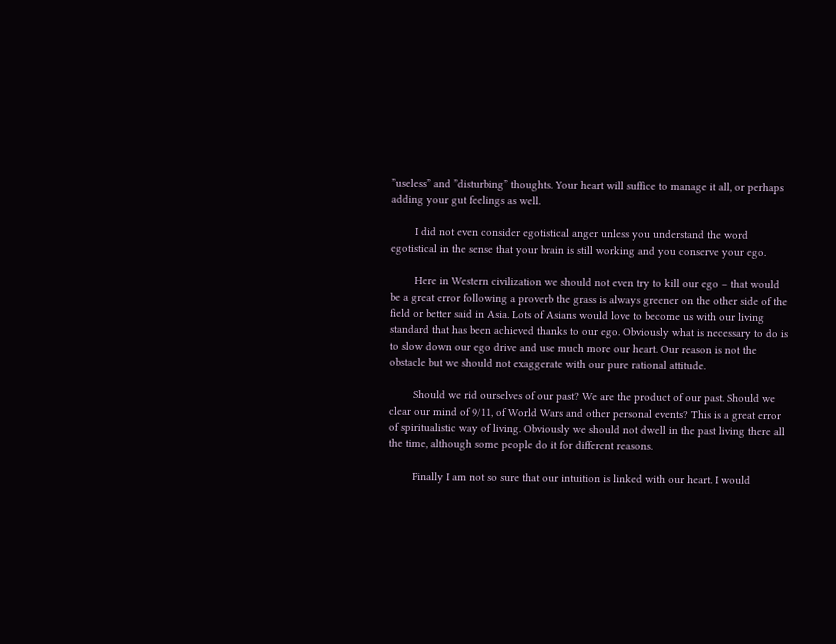”useless” and ”disturbing” thoughts. Your heart will suffice to manage it all, or perhaps adding your gut feelings as well.

        I did not even consider egotistical anger unless you understand the word egotistical in the sense that your brain is still working and you conserve your ego.

        Here in Western civilization we should not even try to kill our ego – that would be a great error following a proverb the grass is always greener on the other side of the field or better said in Asia. Lots of Asians would love to become us with our living standard that has been achieved thanks to our ego. Obviously what is necessary to do is to slow down our ego drive and use much more our heart. Our reason is not the obstacle but we should not exaggerate with our pure rational attitude.

        Should we rid ourselves of our past? We are the product of our past. Should we clear our mind of 9/11, of World Wars and other personal events? This is a great error of spiritualistic way of living. Obviously we should not dwell in the past living there all the time, although some people do it for different reasons.

        Finally I am not so sure that our intuition is linked with our heart. I would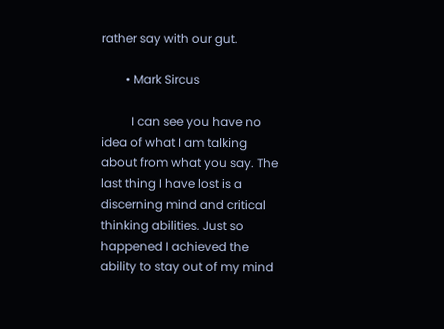rather say with our gut.

        • Mark Sircus

          I can see you have no idea of what I am talking about from what you say. The last thing I have lost is a discerning mind and critical thinking abilities. Just so happened I achieved the ability to stay out of my mind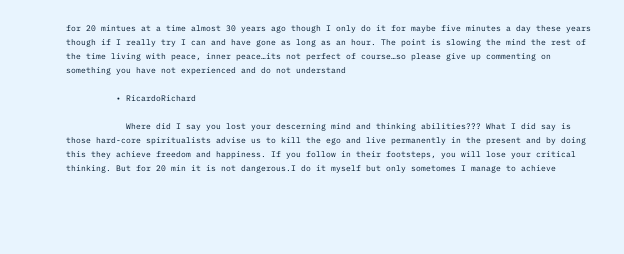for 20 mintues at a time almost 30 years ago though I only do it for maybe five minutes a day these years though if I really try I can and have gone as long as an hour. The point is slowing the mind the rest of the time living with peace, inner peace…its not perfect of course…so please give up commenting on something you have not experienced and do not understand

          • RicardoRichard

            Where did I say you lost your descerning mind and thinking abilities??? What I did say is those hard-core spiritualists advise us to kill the ego and live permanently in the present and by doing this they achieve freedom and happiness. If you follow in their footsteps, you will lose your critical thinking. But for 20 min it is not dangerous.I do it myself but only sometomes I manage to achieve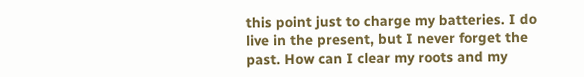this point just to charge my batteries. I do live in the present, but I never forget the past. How can I clear my roots and my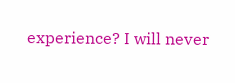experience? I will never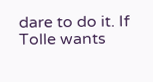dare to do it. If Tolle wants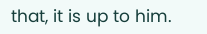that, it is up to him.